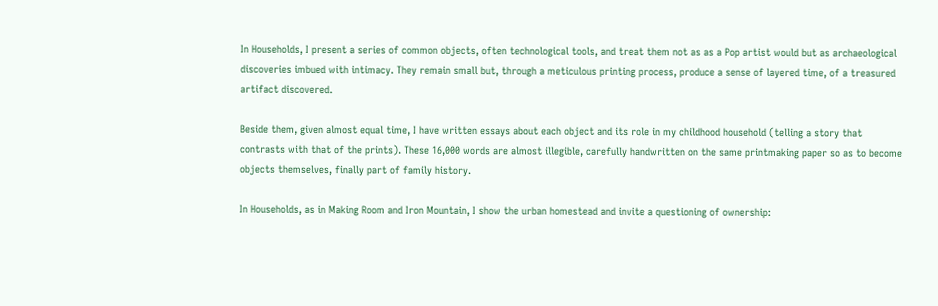In Households, I present a series of common objects, often technological tools, and treat them not as as a Pop artist would but as archaeological discoveries imbued with intimacy. They remain small but, through a meticulous printing process, produce a sense of layered time, of a treasured artifact discovered.

Beside them, given almost equal time, I have written essays about each object and its role in my childhood household (telling a story that contrasts with that of the prints). These 16,000 words are almost illegible, carefully handwritten on the same printmaking paper so as to become objects themselves, finally part of family history.

In Households, as in Making Room and Iron Mountain, I show the urban homestead and invite a questioning of ownership: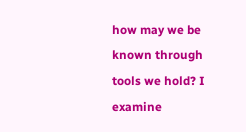how may we be known through tools we hold? I examine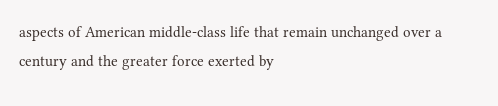aspects of American middle-class life that remain unchanged over a century and the greater force exerted by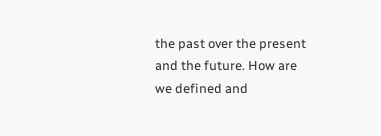the past over the present and the future. How are we defined and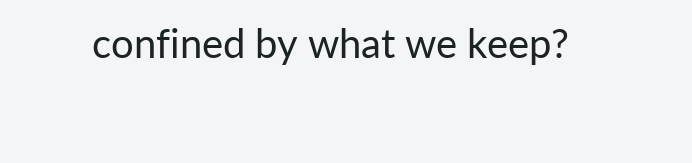confined by what we keep?